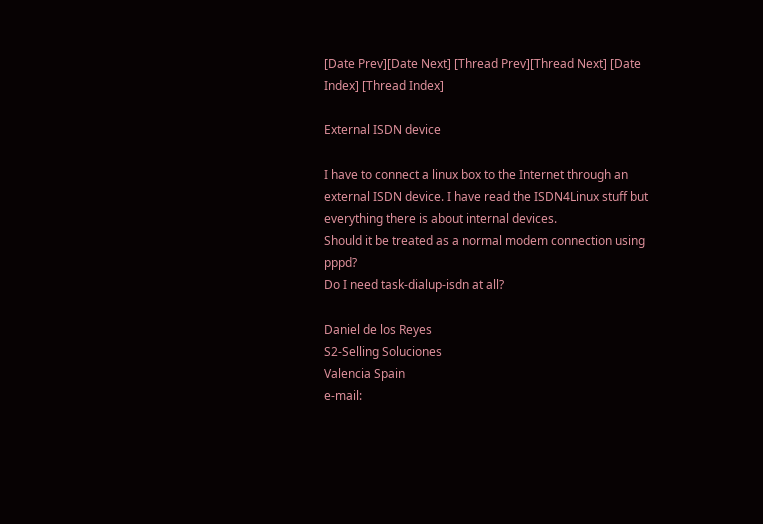[Date Prev][Date Next] [Thread Prev][Thread Next] [Date Index] [Thread Index]

External ISDN device

I have to connect a linux box to the Internet through an external ISDN device. I have read the ISDN4Linux stuff but everything there is about internal devices.
Should it be treated as a normal modem connection using pppd?
Do I need task-dialup-isdn at all?

Daniel de los Reyes
S2-Selling Soluciones
Valencia Spain
e-mail: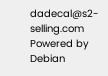dadecal@s2-selling.com
Powered by Debian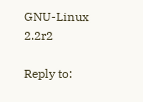GNU-Linux 2.2r2

Reply to: